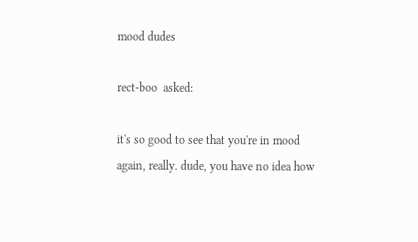mood dudes

rect-boo  asked:

it's so good to see that you're in mood again, really. dude, you have no idea how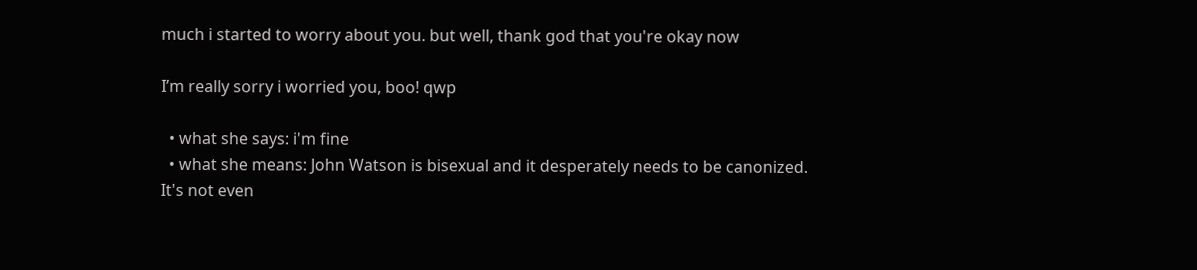much i started to worry about you. but well, thank god that you're okay now

I’m really sorry i worried you, boo! qwp

  • what she says: i'm fine
  • what she means: John Watson is bisexual and it desperately needs to be canonized. It's not even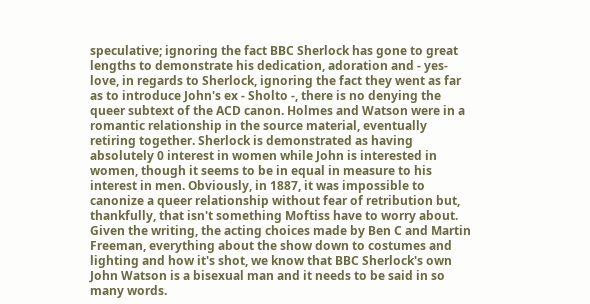speculative; ignoring the fact BBC Sherlock has gone to great lengths to demonstrate his dedication, adoration and - yes- love, in regards to Sherlock, ignoring the fact they went as far as to introduce John's ex - Sholto -, there is no denying the queer subtext of the ACD canon. Holmes and Watson were in a romantic relationship in the source material, eventually retiring together. Sherlock is demonstrated as having absolutely 0 interest in women while John is interested in women, though it seems to be in equal in measure to his interest in men. Obviously, in 1887, it was impossible to canonize a queer relationship without fear of retribution but, thankfully, that isn't something Moftiss have to worry about. Given the writing, the acting choices made by Ben C and Martin Freeman, everything about the show down to costumes and lighting and how it's shot, we know that BBC Sherlock's own John Watson is a bisexual man and it needs to be said in so many words.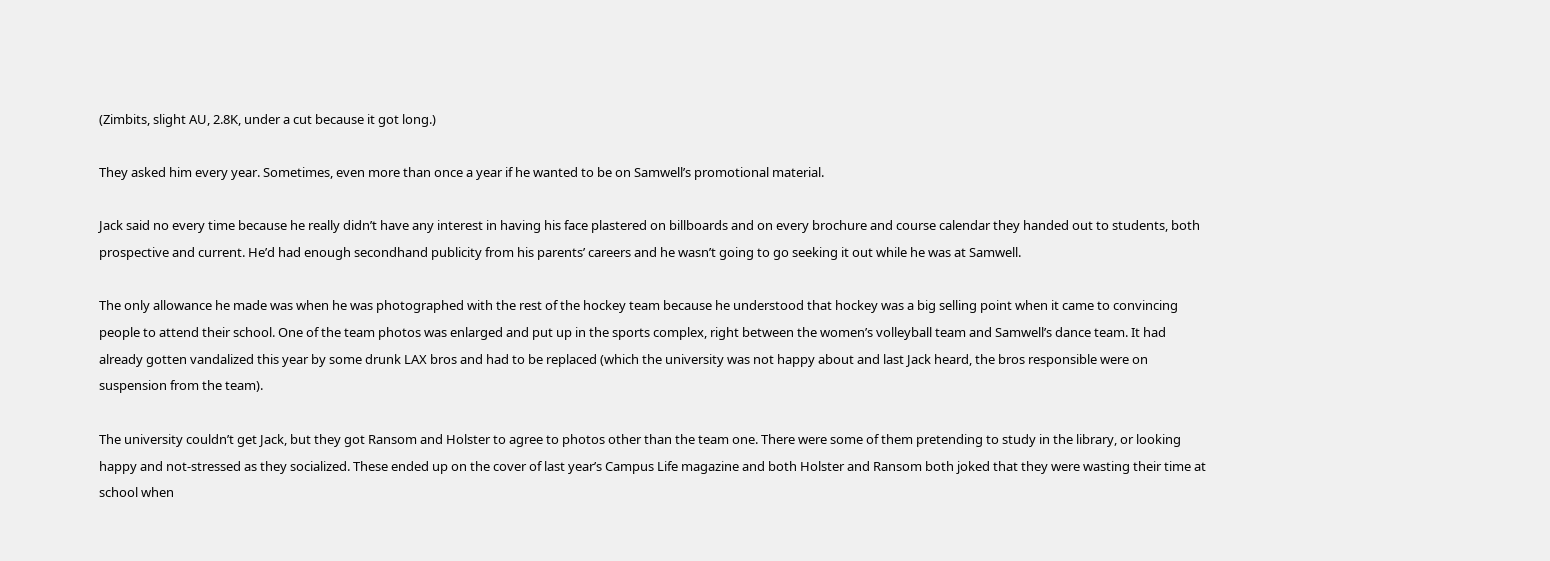(Zimbits, slight AU, 2.8K, under a cut because it got long.)

They asked him every year. Sometimes, even more than once a year if he wanted to be on Samwell’s promotional material.

Jack said no every time because he really didn’t have any interest in having his face plastered on billboards and on every brochure and course calendar they handed out to students, both prospective and current. He’d had enough secondhand publicity from his parents’ careers and he wasn’t going to go seeking it out while he was at Samwell.

The only allowance he made was when he was photographed with the rest of the hockey team because he understood that hockey was a big selling point when it came to convincing people to attend their school. One of the team photos was enlarged and put up in the sports complex, right between the women’s volleyball team and Samwell’s dance team. It had already gotten vandalized this year by some drunk LAX bros and had to be replaced (which the university was not happy about and last Jack heard, the bros responsible were on suspension from the team).

The university couldn’t get Jack, but they got Ransom and Holster to agree to photos other than the team one. There were some of them pretending to study in the library, or looking happy and not-stressed as they socialized. These ended up on the cover of last year’s Campus Life magazine and both Holster and Ransom both joked that they were wasting their time at school when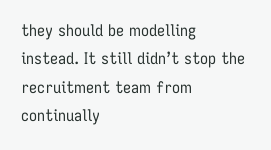they should be modelling instead. It still didn’t stop the recruitment team from continually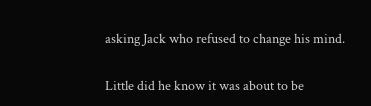asking Jack who refused to change his mind.

Little did he know it was about to be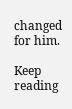changed for him.

Keep reading